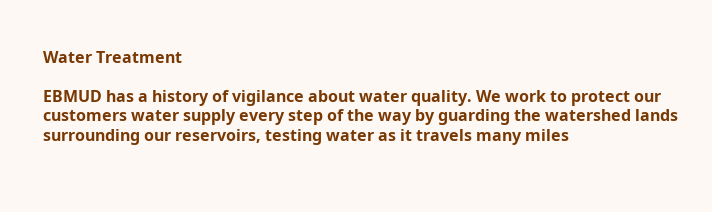Water Treatment

EBMUD has a history of vigilance about water quality. We work to protect our customers water supply every step of the way by guarding the watershed lands surrounding our reservoirs, testing water as it travels many miles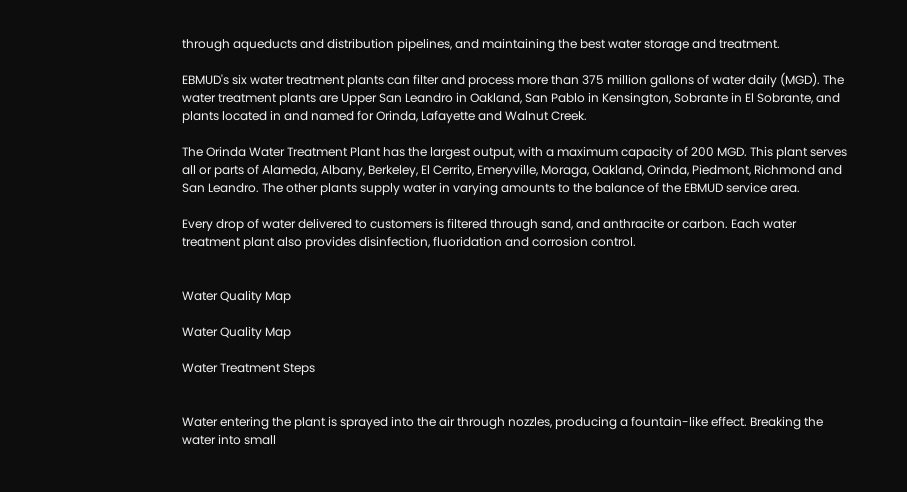through aqueducts and distribution pipelines, and maintaining the best water storage and treatment.

EBMUD's six water treatment plants can filter and process more than 375 million gallons of water daily (MGD). The water treatment plants are Upper San Leandro in Oakland, San Pablo in Kensington, Sobrante in El Sobrante, and plants located in and named for Orinda, Lafayette and Walnut Creek.

The Orinda Water Treatment Plant has the largest output, with a maximum capacity of 200 MGD. This plant serves all or parts of Alameda, Albany, Berkeley, El Cerrito, Emeryville, Moraga, Oakland, Orinda, Piedmont, Richmond and San Leandro. The other plants supply water in varying amounts to the balance of the EBMUD service area.

Every drop of water delivered to customers is filtered through sand, and anthracite or carbon. Each water treatment plant also provides disinfection, fluoridation and corrosion control.


Water Quality Map

Water Quality Map

Water Treatment Steps


Water entering the plant is sprayed into the air through nozzles, producing a fountain-like effect. Breaking the water into small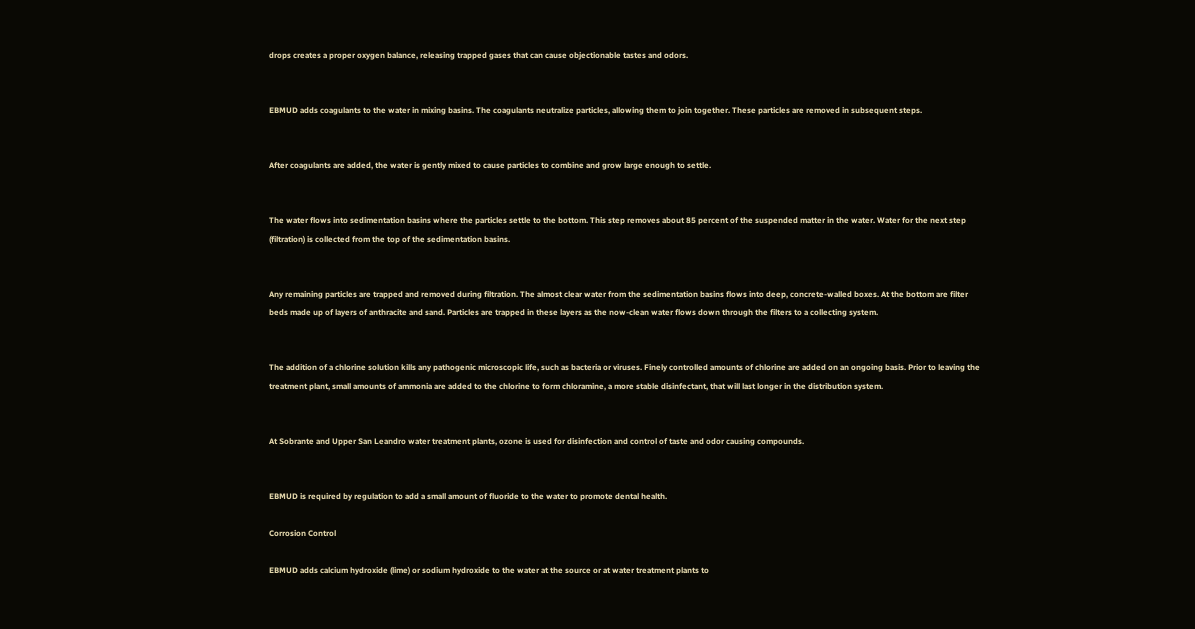drops creates a proper oxygen balance, releasing trapped gases that can cause objectionable tastes and odors.


EBMUD adds coagulants to the water in mixing basins. The coagulants neutralize particles, allowing them to join together. These particles are removed in subsequent steps.


After coagulants are added, the water is gently mixed to cause particles to combine and grow large enough to settle.


The water flows into sedimentation basins where the particles settle to the bottom. This step removes about 85 percent of the suspended matter in the water. Water for the next step (filtration) is collected from the top of the sedimentation basins.


Any remaining particles are trapped and removed during filtration. The almost clear water from the sedimentation basins flows into deep, concrete-walled boxes. At the bottom are filter beds made up of layers of anthracite and sand. Particles are trapped in these layers as the now-clean water flows down through the filters to a collecting system.


The addition of a chlorine solution kills any pathogenic microscopic life, such as bacteria or viruses. Finely controlled amounts of chlorine are added on an ongoing basis. Prior to leaving the treatment plant, small amounts of ammonia are added to the chlorine to form chloramine, a more stable disinfectant, that will last longer in the distribution system.


At Sobrante and Upper San Leandro water treatment plants, ozone is used for disinfection and control of taste and odor causing compounds.


EBMUD is required by regulation to add a small amount of fluoride to the water to promote dental health.

Corrosion Control

EBMUD adds calcium hydroxide (lime) or sodium hydroxide to the water at the source or at water treatment plants to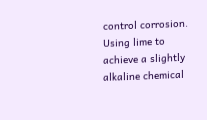control corrosion. Using lime to achieve a slightly alkaline chemical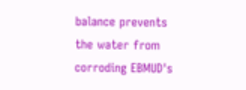balance prevents the water from corroding EBMUD's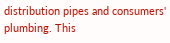distribution pipes and consumers' plumbing. This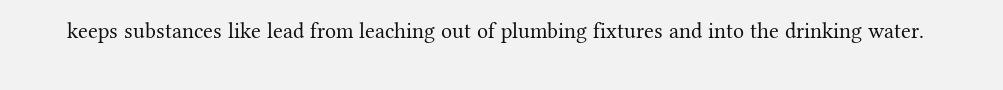keeps substances like lead from leaching out of plumbing fixtures and into the drinking water.